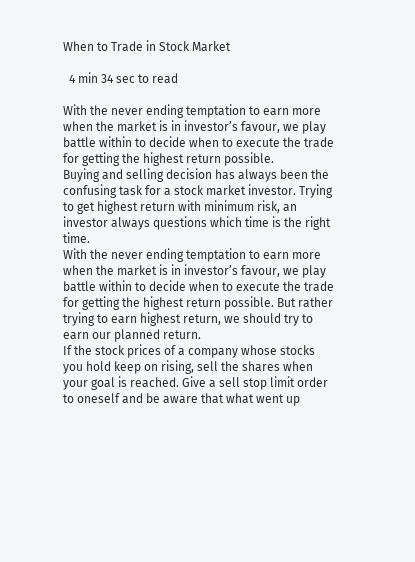When to Trade in Stock Market

  4 min 34 sec to read

With the never ending temptation to earn more when the market is in investor’s favour, we play battle within to decide when to execute the trade for getting the highest return possible.
Buying and selling decision has always been the confusing task for a stock market investor. Trying to get highest return with minimum risk, an investor always questions which time is the right time.
With the never ending temptation to earn more when the market is in investor’s favour, we play battle within to decide when to execute the trade for getting the highest return possible. But rather trying to earn highest return, we should try to earn our planned return.
If the stock prices of a company whose stocks you hold keep on rising, sell the shares when your goal is reached. Give a sell stop limit order to oneself and be aware that what went up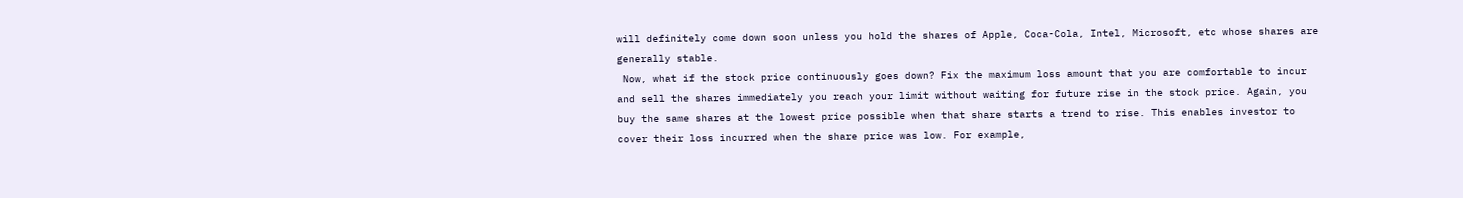will definitely come down soon unless you hold the shares of Apple, Coca-Cola, Intel, Microsoft, etc whose shares are generally stable.
 Now, what if the stock price continuously goes down? Fix the maximum loss amount that you are comfortable to incur and sell the shares immediately you reach your limit without waiting for future rise in the stock price. Again, you buy the same shares at the lowest price possible when that share starts a trend to rise. This enables investor to cover their loss incurred when the share price was low. For example,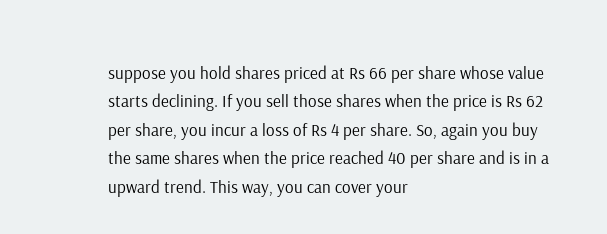suppose you hold shares priced at Rs 66 per share whose value starts declining. If you sell those shares when the price is Rs 62 per share, you incur a loss of Rs 4 per share. So, again you buy the same shares when the price reached 40 per share and is in a upward trend. This way, you can cover your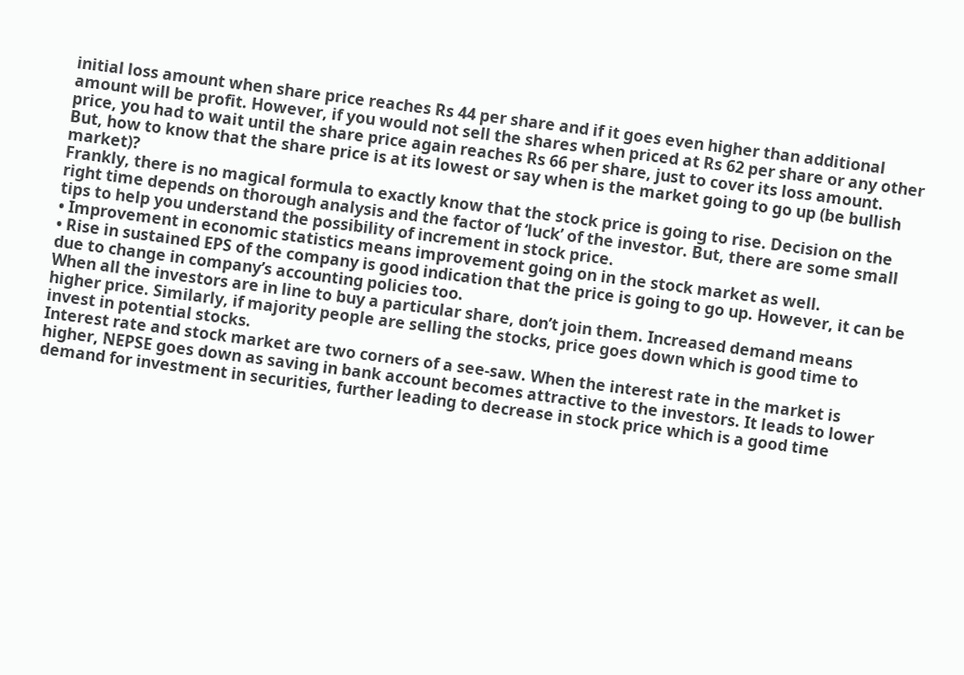initial loss amount when share price reaches Rs 44 per share and if it goes even higher than additional amount will be profit. However, if you would not sell the shares when priced at Rs 62 per share or any other price, you had to wait until the share price again reaches Rs 66 per share, just to cover its loss amount.
But, how to know that the share price is at its lowest or say when is the market going to go up (be bullish market)?
Frankly, there is no magical formula to exactly know that the stock price is going to rise. Decision on the right time depends on thorough analysis and the factor of ‘luck’ of the investor. But, there are some small tips to help you understand the possibility of increment in stock price.
• Improvement in economic statistics means improvement going on in the stock market as well.
• Rise in sustained EPS of the company is good indication that the price is going to go up. However, it can be due to change in company’s accounting policies too.
When all the investors are in line to buy a particular share, don’t join them. Increased demand means higher price. Similarly, if majority people are selling the stocks, price goes down which is good time to invest in potential stocks.
Interest rate and stock market are two corners of a see-saw. When the interest rate in the market is higher, NEPSE goes down as saving in bank account becomes attractive to the investors. It leads to lower demand for investment in securities, further leading to decrease in stock price which is a good time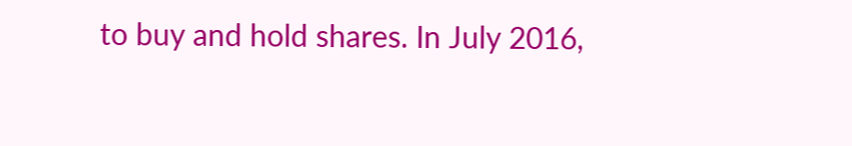to buy and hold shares. In July 2016,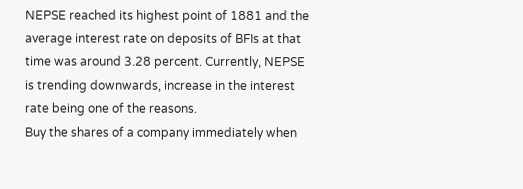NEPSE reached its highest point of 1881 and the average interest rate on deposits of BFIs at that time was around 3.28 percent. Currently, NEPSE is trending downwards, increase in the interest rate being one of the reasons.
Buy the shares of a company immediately when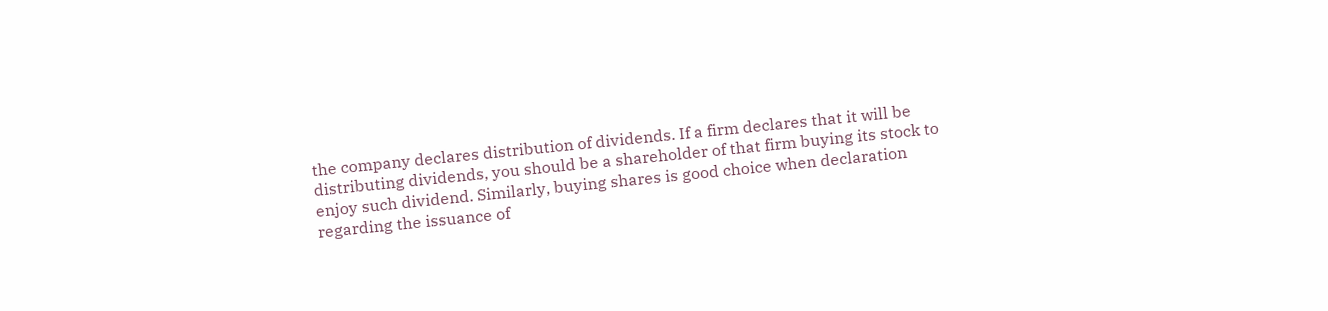the company declares distribution of dividends. If a firm declares that it will be distributing dividends, you should be a shareholder of that firm buying its stock to enjoy such dividend. Similarly, buying shares is good choice when declaration regarding the issuance of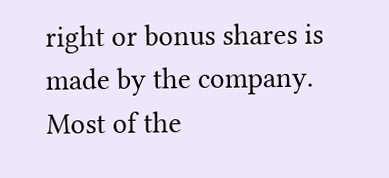right or bonus shares is made by the company.
Most of the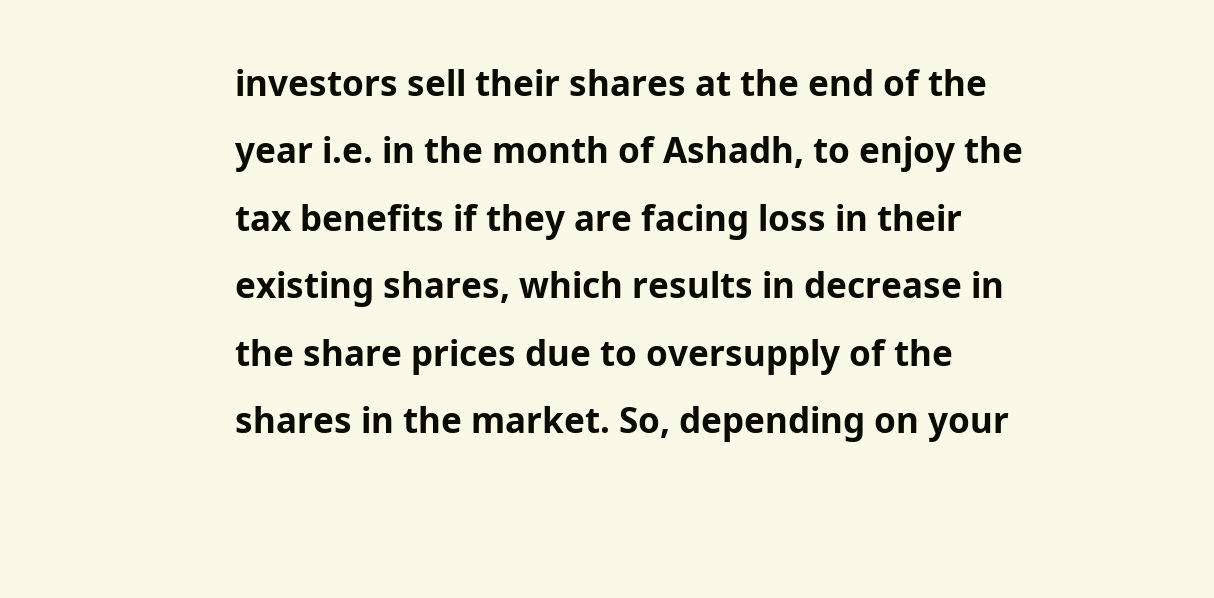investors sell their shares at the end of the year i.e. in the month of Ashadh, to enjoy the tax benefits if they are facing loss in their existing shares, which results in decrease in the share prices due to oversupply of the shares in the market. So, depending on your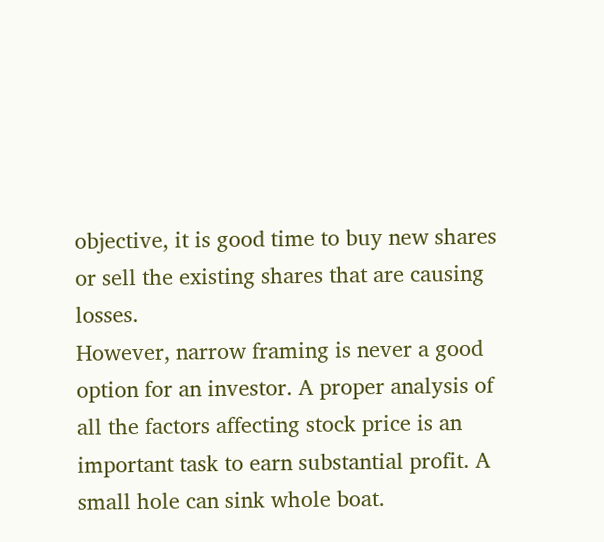objective, it is good time to buy new shares or sell the existing shares that are causing losses.
However, narrow framing is never a good option for an investor. A proper analysis of all the factors affecting stock price is an important task to earn substantial profit. A small hole can sink whole boat.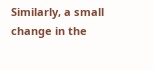Similarly, a small change in the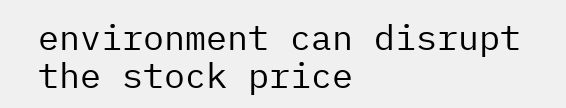environment can disrupt the stock price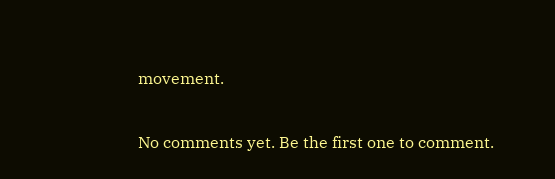movement.

No comments yet. Be the first one to comment.